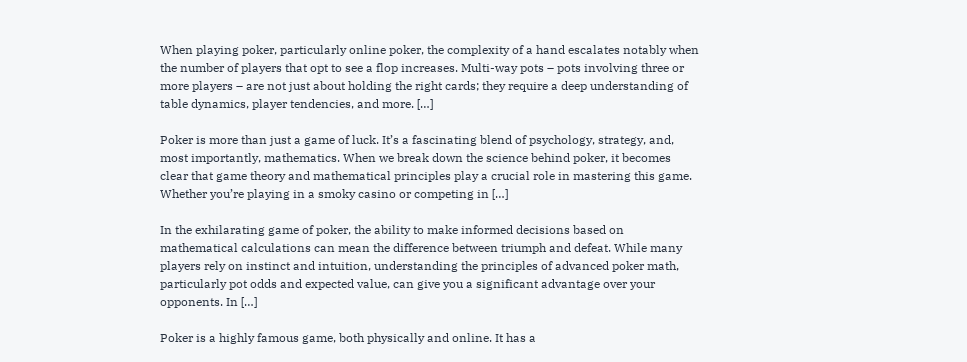When playing poker, particularly online poker, the complexity of a hand escalates notably when the number of players that opt to see a flop increases. Multi-way pots – pots involving three or more players – are not just about holding the right cards; they require a deep understanding of table dynamics, player tendencies, and more. […]

Poker is more than just a game of luck. It’s a fascinating blend of psychology, strategy, and, most importantly, mathematics. When we break down the science behind poker, it becomes clear that game theory and mathematical principles play a crucial role in mastering this game. Whether you’re playing in a smoky casino or competing in […]

In the exhilarating game of poker, the ability to make informed decisions based on mathematical calculations can mean the difference between triumph and defeat. While many players rely on instinct and intuition, understanding the principles of advanced poker math, particularly pot odds and expected value, can give you a significant advantage over your opponents. In […]

Poker is a highly famous game, both physically and online. It has a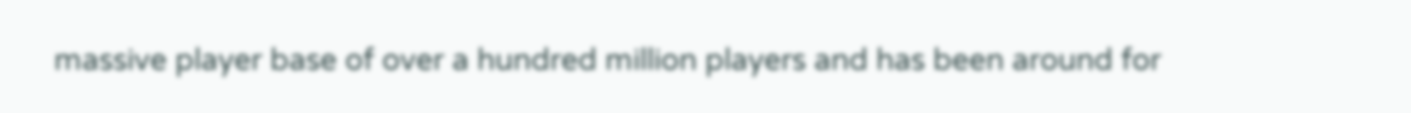massive player base of over a hundred million players and has been around for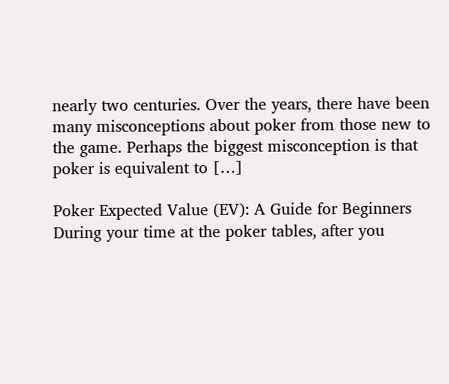nearly two centuries. Over the years, there have been many misconceptions about poker from those new to the game. Perhaps the biggest misconception is that poker is equivalent to […]

Poker Expected Value (EV): A Guide for Beginners During your time at the poker tables, after you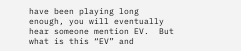have been playing long enough, you will eventually hear someone mention EV.  But what is this “EV” and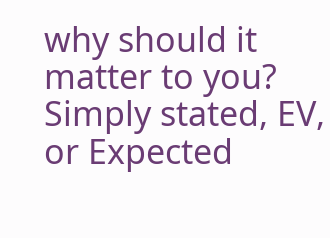why should it matter to you? Simply stated, EV, or Expected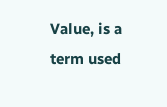Value, is a term used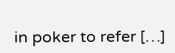in poker to refer […]